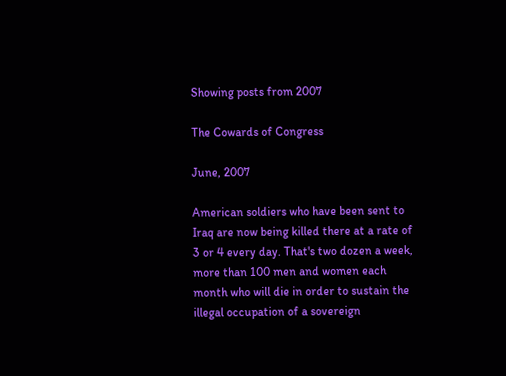Showing posts from 2007

The Cowards of Congress

June, 2007

American soldiers who have been sent to Iraq are now being killed there at a rate of 3 or 4 every day. That's two dozen a week, more than 100 men and women each month who will die in order to sustain the illegal occupation of a sovereign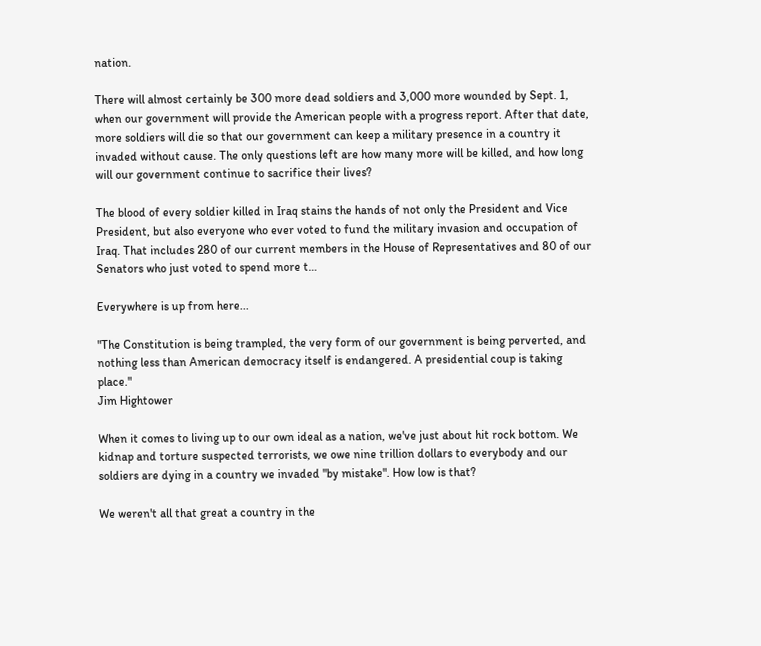nation.

There will almost certainly be 300 more dead soldiers and 3,000 more wounded by Sept. 1, when our government will provide the American people with a progress report. After that date, more soldiers will die so that our government can keep a military presence in a country it invaded without cause. The only questions left are how many more will be killed, and how long will our government continue to sacrifice their lives?

The blood of every soldier killed in Iraq stains the hands of not only the President and Vice President, but also everyone who ever voted to fund the military invasion and occupation of Iraq. That includes 280 of our current members in the House of Representatives and 80 of our Senators who just voted to spend more t…

Everywhere is up from here...

"The Constitution is being trampled, the very form of our government is being perverted, and nothing less than American democracy itself is endangered. A presidential coup is taking place."
Jim Hightower

When it comes to living up to our own ideal as a nation, we've just about hit rock bottom. We kidnap and torture suspected terrorists, we owe nine trillion dollars to everybody and our soldiers are dying in a country we invaded "by mistake". How low is that?

We weren't all that great a country in the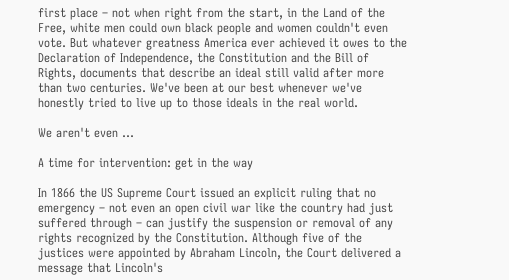first place – not when right from the start, in the Land of the Free, white men could own black people and women couldn't even vote. But whatever greatness America ever achieved it owes to the Declaration of Independence, the Constitution and the Bill of Rights, documents that describe an ideal still valid after more than two centuries. We've been at our best whenever we've honestly tried to live up to those ideals in the real world.

We aren't even …

A time for intervention: get in the way

In 1866 the US Supreme Court issued an explicit ruling that no emergency – not even an open civil war like the country had just suffered through – can justify the suspension or removal of any rights recognized by the Constitution. Although five of the justices were appointed by Abraham Lincoln, the Court delivered a message that Lincoln's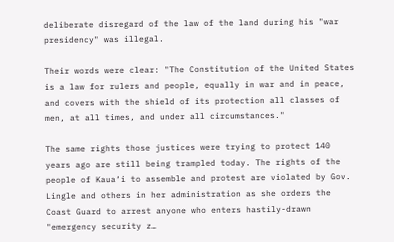deliberate disregard of the law of the land during his "war presidency" was illegal.

Their words were clear: "The Constitution of the United States is a law for rulers and people, equally in war and in peace, and covers with the shield of its protection all classes of men, at all times, and under all circumstances."

The same rights those justices were trying to protect 140 years ago are still being trampled today. The rights of the people of Kaua‘i to assemble and protest are violated by Gov. Lingle and others in her administration as she orders the Coast Guard to arrest anyone who enters hastily-drawn "emergency security z…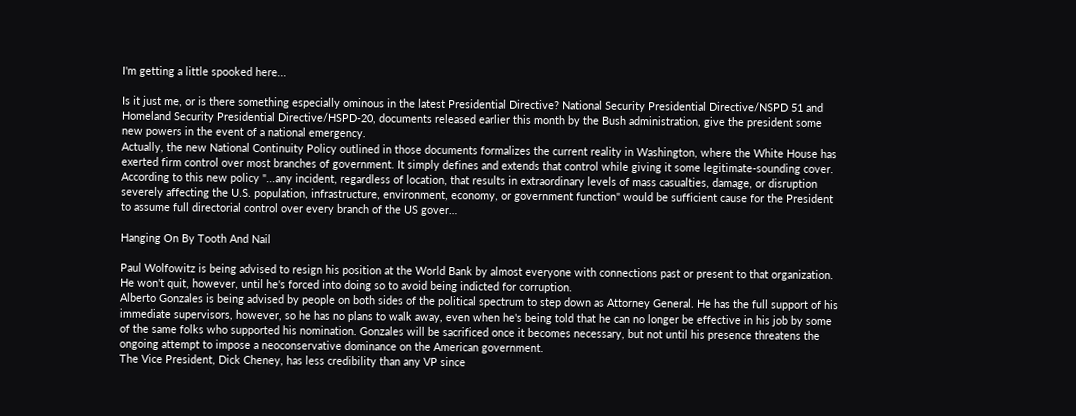I'm getting a little spooked here...

Is it just me, or is there something especially ominous in the latest Presidential Directive? National Security Presidential Directive/NSPD 51 and Homeland Security Presidential Directive/HSPD-20, documents released earlier this month by the Bush administration, give the president some new powers in the event of a national emergency.
Actually, the new National Continuity Policy outlined in those documents formalizes the current reality in Washington, where the White House has exerted firm control over most branches of government. It simply defines and extends that control while giving it some legitimate-sounding cover.
According to this new policy "...any incident, regardless of location, that results in extraordinary levels of mass casualties, damage, or disruption severely affecting the U.S. population, infrastructure, environment, economy, or government function" would be sufficient cause for the President to assume full directorial control over every branch of the US gover…

Hanging On By Tooth And Nail

Paul Wolfowitz is being advised to resign his position at the World Bank by almost everyone with connections past or present to that organization. He won't quit, however, until he's forced into doing so to avoid being indicted for corruption.
Alberto Gonzales is being advised by people on both sides of the political spectrum to step down as Attorney General. He has the full support of his immediate supervisors, however, so he has no plans to walk away, even when he's being told that he can no longer be effective in his job by some of the same folks who supported his nomination. Gonzales will be sacrificed once it becomes necessary, but not until his presence threatens the ongoing attempt to impose a neoconservative dominance on the American government.
The Vice President, Dick Cheney, has less credibility than any VP since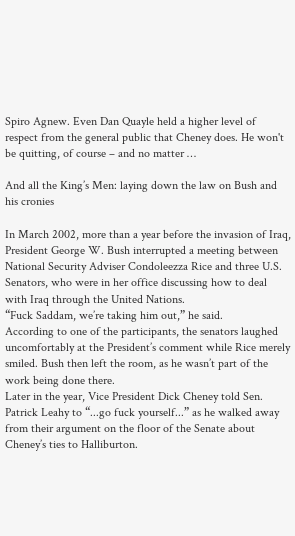Spiro Agnew. Even Dan Quayle held a higher level of respect from the general public that Cheney does. He won't be quitting, of course – and no matter …

And all the King’s Men: laying down the law on Bush and his cronies

In March 2002, more than a year before the invasion of Iraq, President George W. Bush interrupted a meeting between National Security Adviser Condoleezza Rice and three U.S. Senators, who were in her office discussing how to deal with Iraq through the United Nations.
“Fuck Saddam, we’re taking him out,” he said.
According to one of the participants, the senators laughed uncomfortably at the President’s comment while Rice merely smiled. Bush then left the room, as he wasn’t part of the work being done there.
Later in the year, Vice President Dick Cheney told Sen. Patrick Leahy to “...go fuck yourself...” as he walked away from their argument on the floor of the Senate about Cheney’s ties to Halliburton.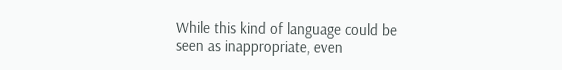While this kind of language could be seen as inappropriate, even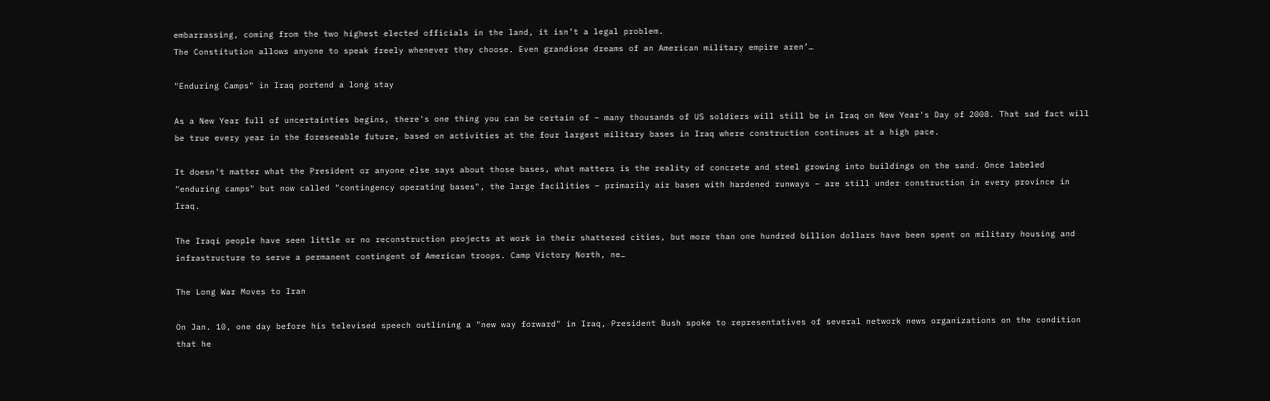embarrassing, coming from the two highest elected officials in the land, it isn’t a legal problem.
The Constitution allows anyone to speak freely whenever they choose. Even grandiose dreams of an American military empire aren’…

"Enduring Camps" in Iraq portend a long stay

As a New Year full of uncertainties begins, there's one thing you can be certain of – many thousands of US soldiers will still be in Iraq on New Year's Day of 2008. That sad fact will be true every year in the foreseeable future, based on activities at the four largest military bases in Iraq where construction continues at a high pace.

It doesn't matter what the President or anyone else says about those bases, what matters is the reality of concrete and steel growing into buildings on the sand. Once labeled "enduring camps" but now called "contingency operating bases", the large facilities – primarily air bases with hardened runways – are still under construction in every province in Iraq.

The Iraqi people have seen little or no reconstruction projects at work in their shattered cities, but more than one hundred billion dollars have been spent on military housing and infrastructure to serve a permanent contingent of American troops. Camp Victory North, ne…

The Long War Moves to Iran

On Jan. 10, one day before his televised speech outlining a "new way forward" in Iraq, President Bush spoke to representatives of several network news organizations on the condition that he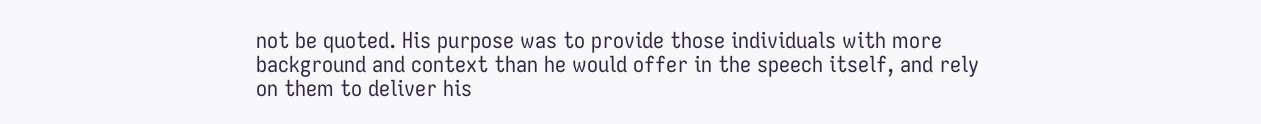not be quoted. His purpose was to provide those individuals with more background and context than he would offer in the speech itself, and rely on them to deliver his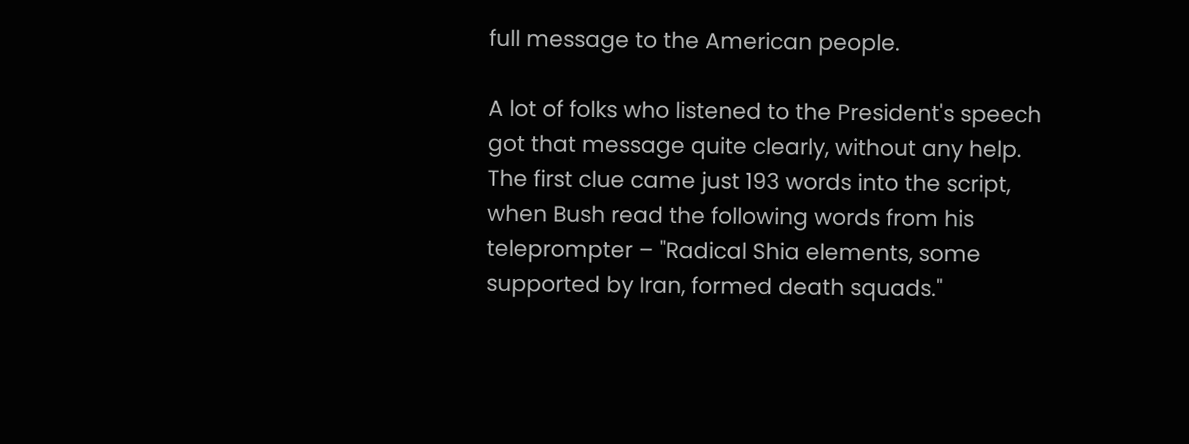full message to the American people.

A lot of folks who listened to the President's speech got that message quite clearly, without any help. The first clue came just 193 words into the script, when Bush read the following words from his teleprompter – "Radical Shia elements, some supported by Iran, formed death squads."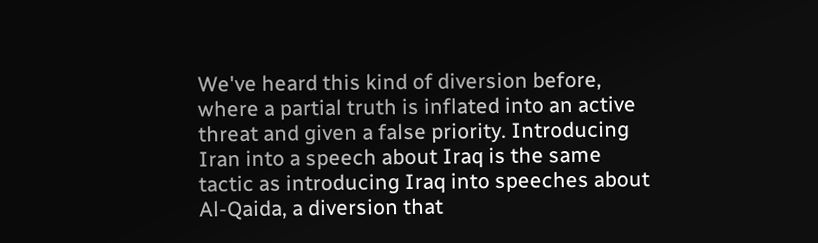We've heard this kind of diversion before, where a partial truth is inflated into an active threat and given a false priority. Introducing Iran into a speech about Iraq is the same tactic as introducing Iraq into speeches about Al-Qaida, a diversion that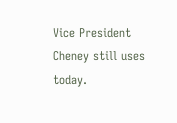Vice President Cheney still uses today.